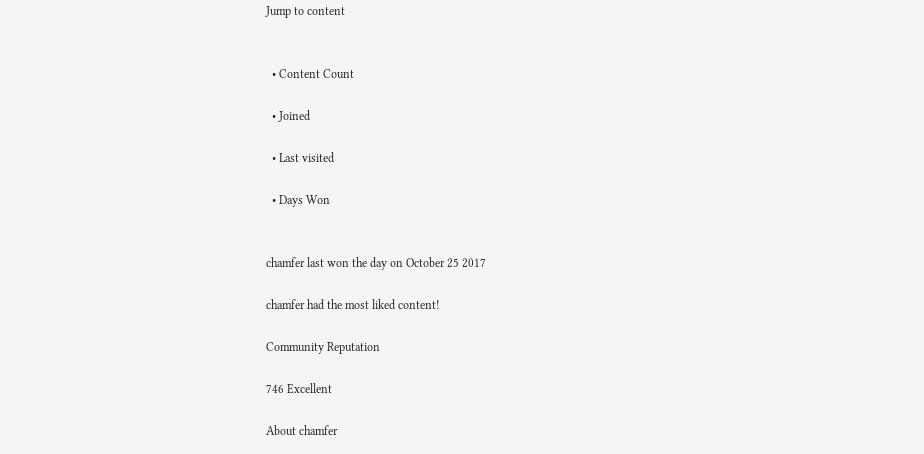Jump to content


  • Content Count

  • Joined

  • Last visited

  • Days Won


chamfer last won the day on October 25 2017

chamfer had the most liked content!

Community Reputation

746 Excellent

About chamfer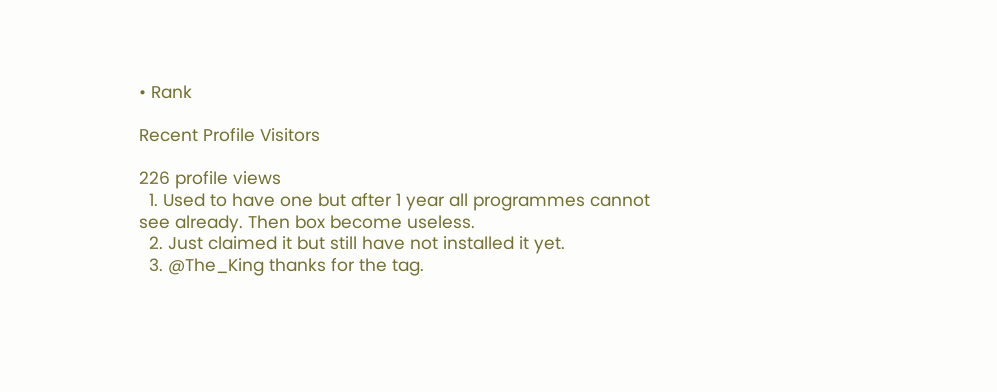• Rank

Recent Profile Visitors

226 profile views
  1. Used to have one but after 1 year all programmes cannot see already. Then box become useless.
  2. Just claimed it but still have not installed it yet.
  3. @The_King thanks for the tag.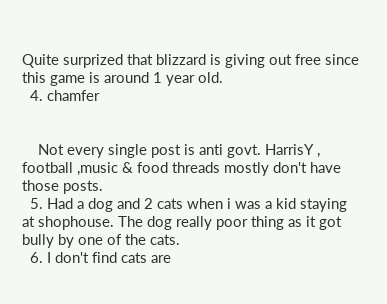Quite surprized that blizzard is giving out free since this game is around 1 year old.
  4. chamfer


    Not every single post is anti govt. HarrisY , football ,music & food threads mostly don't have those posts.
  5. Had a dog and 2 cats when i was a kid staying at shophouse. The dog really poor thing as it got bully by one of the cats.
  6. I don't find cats are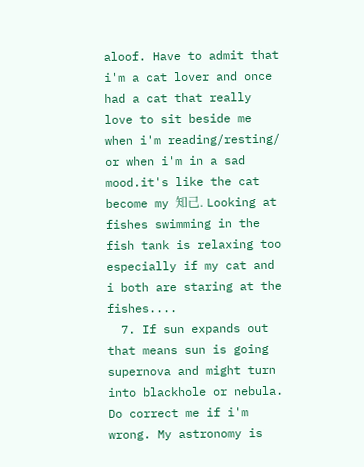aloof. Have to admit that i'm a cat lover and once had a cat that really love to sit beside me when i'm reading/resting/ or when i'm in a sad mood.it's like the cat become my 知己. Looking at fishes swimming in the fish tank is relaxing too especially if my cat and i both are staring at the fishes....
  7. If sun expands out that means sun is going supernova and might turn into blackhole or nebula. Do correct me if i'm wrong. My astronomy is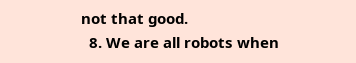not that good.
  8. We are all robots when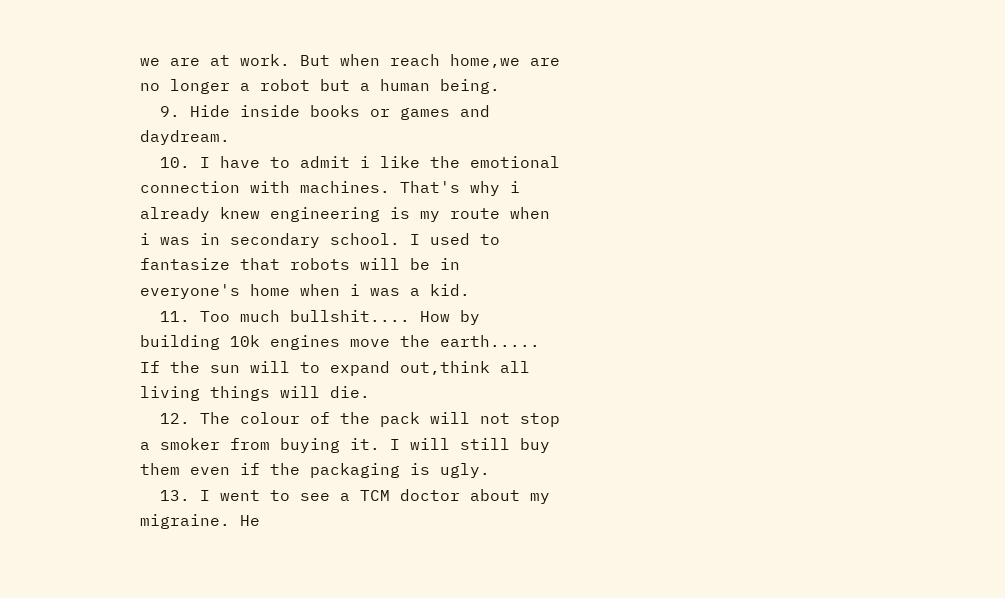we are at work. But when reach home,we are no longer a robot but a human being.
  9. Hide inside books or games and daydream.
  10. I have to admit i like the emotional connection with machines. That's why i already knew engineering is my route when i was in secondary school. I used to fantasize that robots will be in everyone's home when i was a kid.
  11. Too much bullshit.... How by building 10k engines move the earth..... If the sun will to expand out,think all living things will die.
  12. The colour of the pack will not stop a smoker from buying it. I will still buy them even if the packaging is ugly.
  13. I went to see a TCM doctor about my migraine. He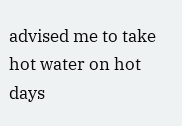advised me to take hot water on hot days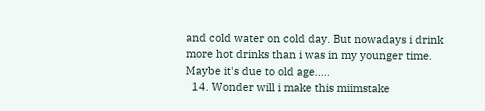and cold water on cold day. But nowadays i drink more hot drinks than i was in my younger time. Maybe it's due to old age.....
  14. Wonder will i make this miimstake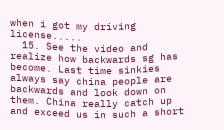when i got my driving license.....
  15. See the video and realize how backwards sg has become. Last time sinkies always say china people are backwards and look down on them. China really catch up and exceed us in such a short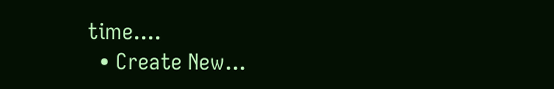time....
  • Create New...